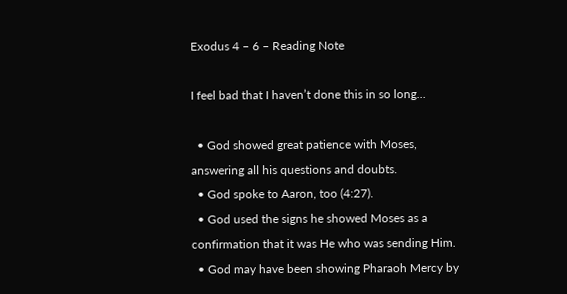Exodus 4 – 6 – Reading Note

I feel bad that I haven’t done this in so long…

  • God showed great patience with Moses, answering all his questions and doubts.
  • God spoke to Aaron, too (4:27).
  • God used the signs he showed Moses as a confirmation that it was He who was sending Him.
  • God may have been showing Pharaoh Mercy by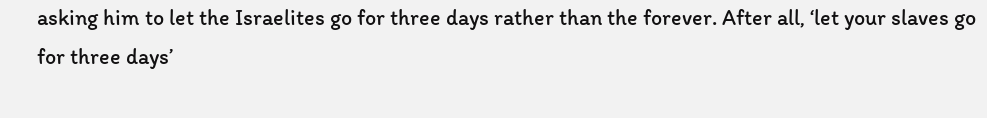asking him to let the Israelites go for three days rather than the forever. After all, ‘let your slaves go for three days’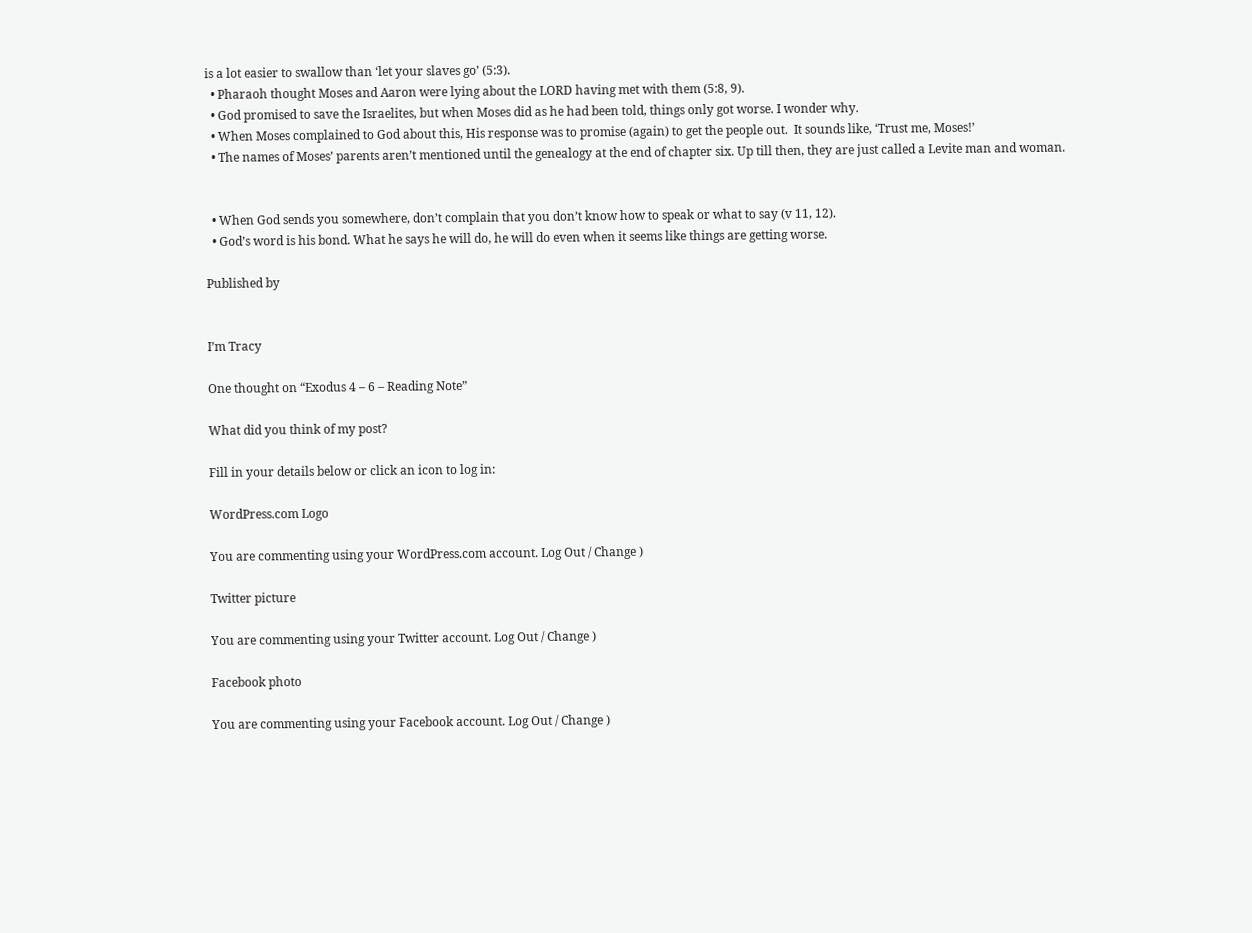is a lot easier to swallow than ‘let your slaves go’ (5:3).
  • Pharaoh thought Moses and Aaron were lying about the LORD having met with them (5:8, 9).
  • God promised to save the Israelites, but when Moses did as he had been told, things only got worse. I wonder why.
  • When Moses complained to God about this, His response was to promise (again) to get the people out.  It sounds like, ‘Trust me, Moses!’
  • The names of Moses’ parents aren’t mentioned until the genealogy at the end of chapter six. Up till then, they are just called a Levite man and woman.


  • When God sends you somewhere, don’t complain that you don’t know how to speak or what to say (v 11, 12).
  • God’s word is his bond. What he says he will do, he will do even when it seems like things are getting worse.

Published by


I’m Tracy

One thought on “Exodus 4 – 6 – Reading Note”

What did you think of my post?

Fill in your details below or click an icon to log in:

WordPress.com Logo

You are commenting using your WordPress.com account. Log Out / Change )

Twitter picture

You are commenting using your Twitter account. Log Out / Change )

Facebook photo

You are commenting using your Facebook account. Log Out / Change )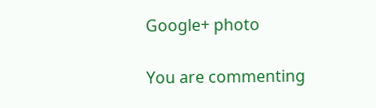Google+ photo

You are commenting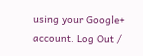using your Google+ account. Log Out /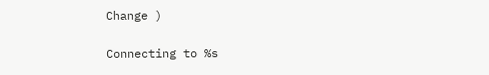Change )

Connecting to %s